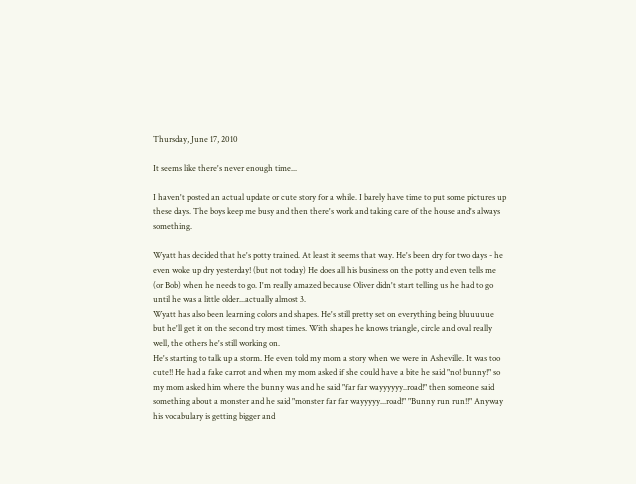Thursday, June 17, 2010

It seems like there's never enough time...

I haven't posted an actual update or cute story for a while. I barely have time to put some pictures up these days. The boys keep me busy and then there's work and taking care of the house and's always something.

Wyatt has decided that he's potty trained. At least it seems that way. He's been dry for two days - he even woke up dry yesterday! (but not today) He does all his business on the potty and even tells me (or Bob) when he needs to go. I'm really amazed because Oliver didn't start telling us he had to go until he was a little older...actually almost 3.
Wyatt has also been learning colors and shapes. He's still pretty set on everything being bluuuuue but he'll get it on the second try most times. With shapes he knows triangle, circle and oval really well, the others he's still working on.
He's starting to talk up a storm. He even told my mom a story when we were in Asheville. It was too cute!! He had a fake carrot and when my mom asked if she could have a bite he said "no! bunny!" so my mom asked him where the bunny was and he said "far far wayyyyyy..road!" then someone said something about a monster and he said "monster far far wayyyyy...road!" "Bunny run run!!" Anyway his vocabulary is getting bigger and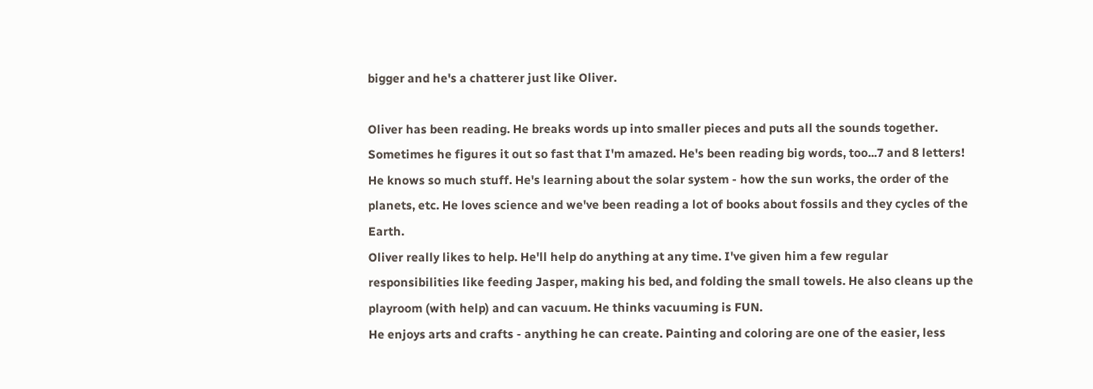bigger and he's a chatterer just like Oliver.

Oliver has been reading. He breaks words up into smaller pieces and puts all the sounds together. Sometimes he figures it out so fast that I'm amazed. He's been reading big words, too...7 and 8 letters!
He knows so much stuff. He's learning about the solar system - how the sun works, the order of the planets, etc. He loves science and we've been reading a lot of books about fossils and they cycles of the Earth.
Oliver really likes to help. He'll help do anything at any time. I've given him a few regular responsibilities like feeding Jasper, making his bed, and folding the small towels. He also cleans up the playroom (with help) and can vacuum. He thinks vacuuming is FUN.
He enjoys arts and crafts - anything he can create. Painting and coloring are one of the easier, less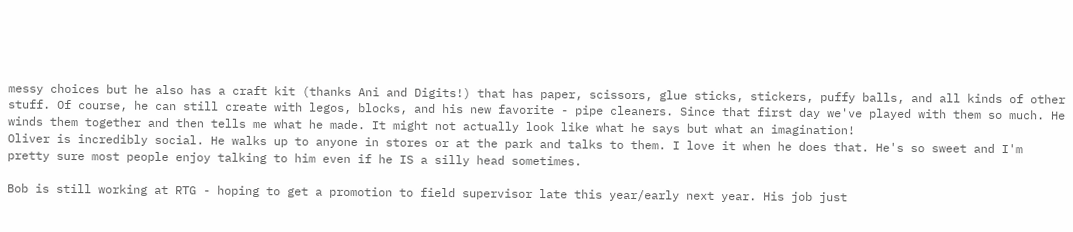messy choices but he also has a craft kit (thanks Ani and Digits!) that has paper, scissors, glue sticks, stickers, puffy balls, and all kinds of other stuff. Of course, he can still create with legos, blocks, and his new favorite - pipe cleaners. Since that first day we've played with them so much. He winds them together and then tells me what he made. It might not actually look like what he says but what an imagination!
Oliver is incredibly social. He walks up to anyone in stores or at the park and talks to them. I love it when he does that. He's so sweet and I'm pretty sure most people enjoy talking to him even if he IS a silly head sometimes.

Bob is still working at RTG - hoping to get a promotion to field supervisor late this year/early next year. His job just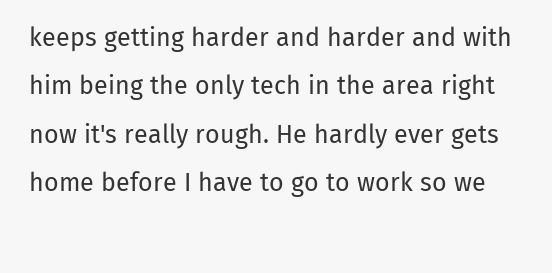keeps getting harder and harder and with him being the only tech in the area right now it's really rough. He hardly ever gets home before I have to go to work so we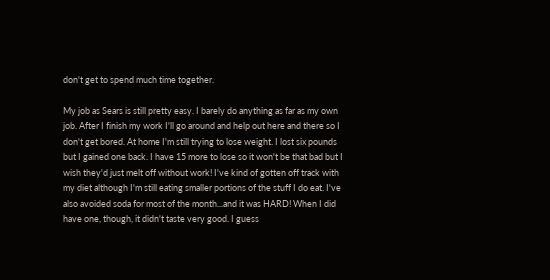don't get to spend much time together.

My job as Sears is still pretty easy. I barely do anything as far as my own job. After I finish my work I'll go around and help out here and there so I don't get bored. At home I'm still trying to lose weight. I lost six pounds but I gained one back. I have 15 more to lose so it won't be that bad but I wish they'd just melt off without work! I've kind of gotten off track with my diet although I'm still eating smaller portions of the stuff I do eat. I've also avoided soda for most of the month...and it was HARD! When I did have one, though, it didn't taste very good. I guess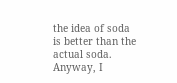the idea of soda is better than the actual soda.
Anyway, I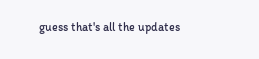guess that's all the updates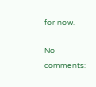for now.

No comments: